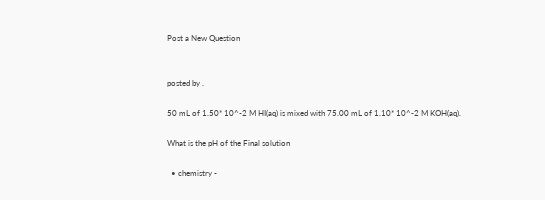Post a New Question


posted by .

50 mL of 1.50* 10^-2 M HI(aq) is mixed with 75.00 mL of 1.10* 10^-2 M KOH(aq).

What is the pH of the Final solution

  • chemistry -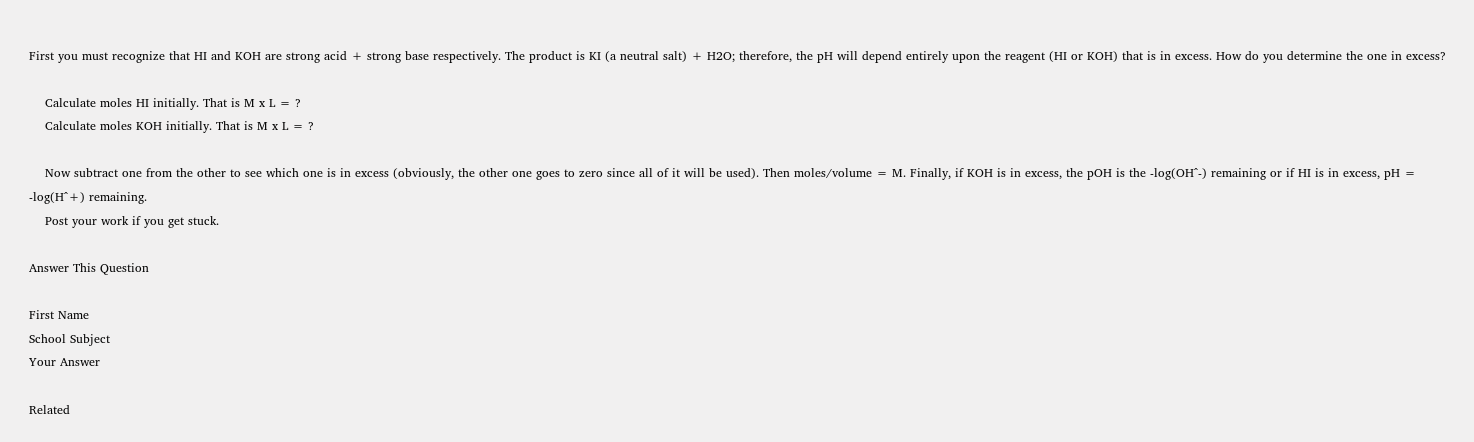First you must recognize that HI and KOH are strong acid + strong base respectively. The product is KI (a neutral salt) + H2O; therefore, the pH will depend entirely upon the reagent (HI or KOH) that is in excess. How do you determine the one in excess?

    Calculate moles HI initially. That is M x L = ?
    Calculate moles KOH initially. That is M x L = ?

    Now subtract one from the other to see which one is in excess (obviously, the other one goes to zero since all of it will be used). Then moles/volume = M. Finally, if KOH is in excess, the pOH is the -log(OH^-) remaining or if HI is in excess, pH = -log(H^+) remaining.
    Post your work if you get stuck.

Answer This Question

First Name
School Subject
Your Answer

Related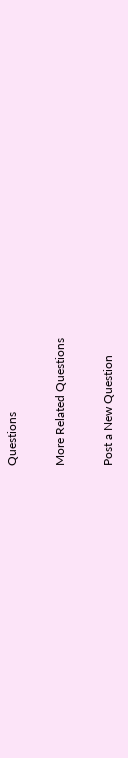Questions

More Related Questions

Post a New Question